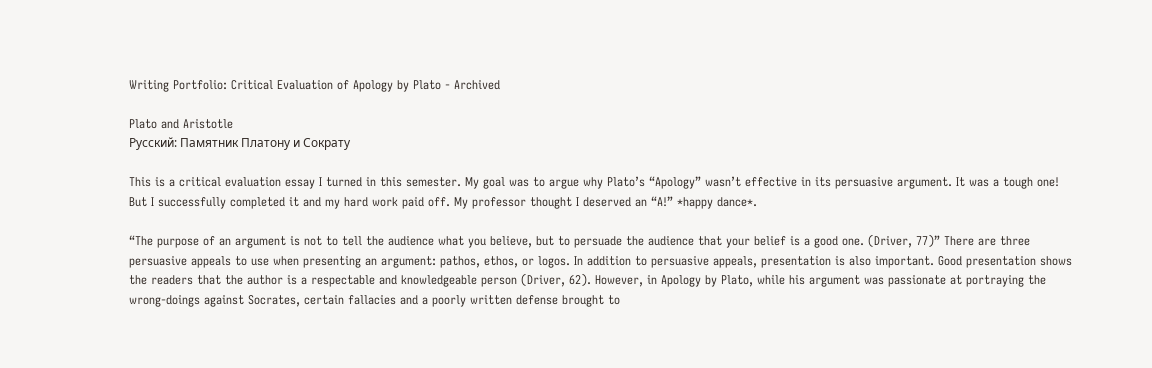Writing Portfolio: Critical Evaluation of Apology by Plato - Archived

Plato and Aristotle
Русский: Памятник Платону и Сократу

This is a critical evaluation essay I turned in this semester. My goal was to argue why Plato’s “Apology” wasn’t effective in its persuasive argument. It was a tough one! But I successfully completed it and my hard work paid off. My professor thought I deserved an “A!” *happy dance*.

“The purpose of an argument is not to tell the audience what you believe, but to persuade the audience that your belief is a good one. (Driver, 77)” There are three persuasive appeals to use when presenting an argument: pathos, ethos, or logos. In addition to persuasive appeals, presentation is also important. Good presentation shows the readers that the author is a respectable and knowledgeable person (Driver, 62). However, in Apology by Plato, while his argument was passionate at portraying the wrong-doings against Socrates, certain fallacies and a poorly written defense brought to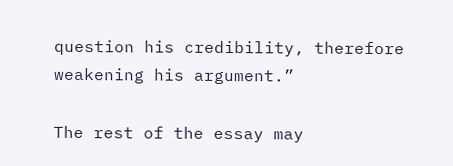question his credibility, therefore weakening his argument.”

The rest of the essay may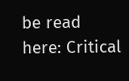be read here: Critical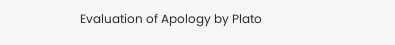Evaluation of Apology by Plato